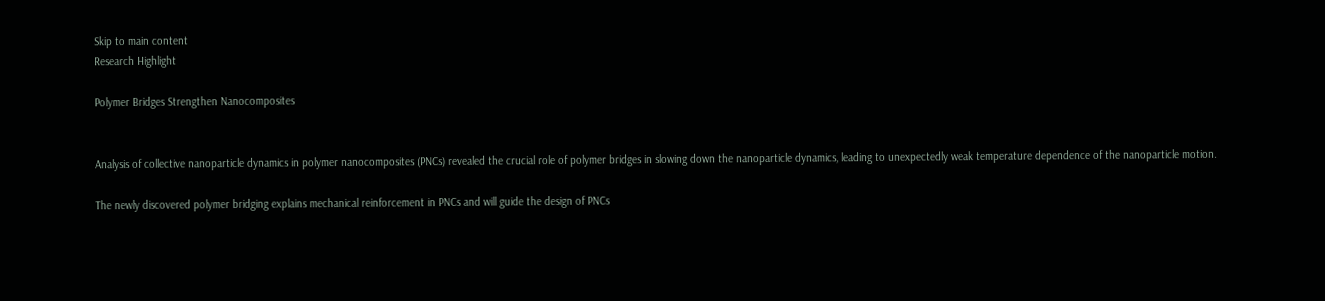Skip to main content
Research Highlight

Polymer Bridges Strengthen Nanocomposites


Analysis of collective nanoparticle dynamics in polymer nanocomposites (PNCs) revealed the crucial role of polymer bridges in slowing down the nanoparticle dynamics, leading to unexpectedly weak temperature dependence of the nanoparticle motion.

The newly discovered polymer bridging explains mechanical reinforcement in PNCs and will guide the design of PNCs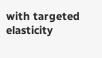with targeted elasticity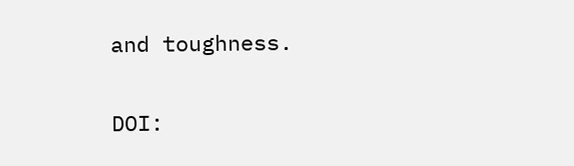and toughness.

DOI: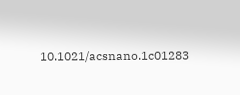10.1021/acsnano.1c01283